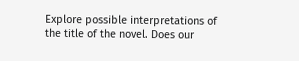Explore possible interpretations of the title of the novel. Does our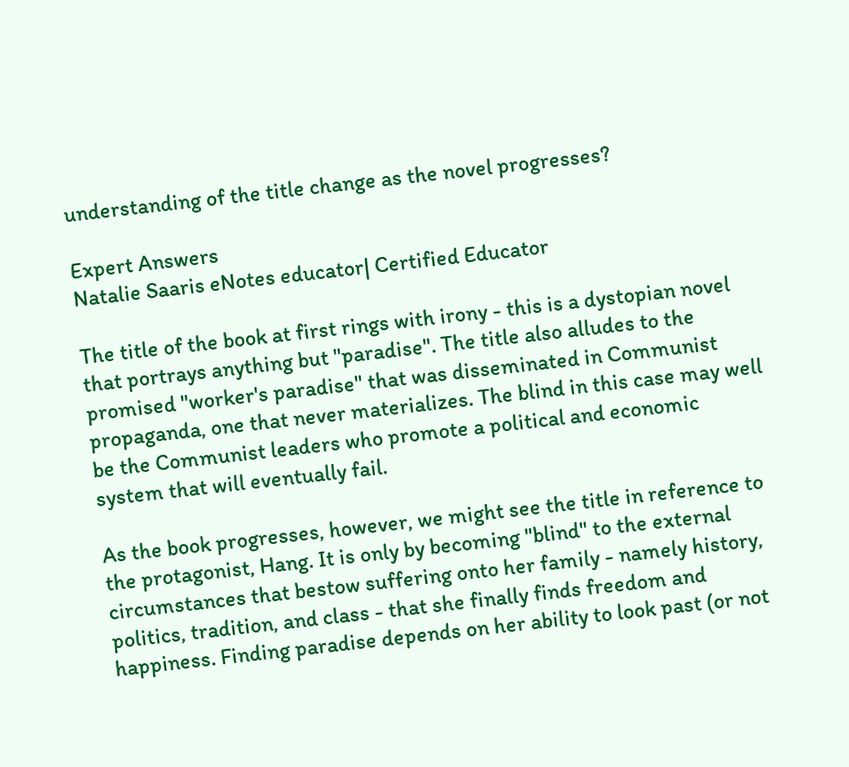understanding of the title change as the novel progresses?

Expert Answers
Natalie Saaris eNotes educator| Certified Educator

The title of the book at first rings with irony - this is a dystopian novel that portrays anything but "paradise". The title also alludes to the promised "worker's paradise" that was disseminated in Communist propaganda, one that never materializes. The blind in this case may well be the Communist leaders who promote a political and economic system that will eventually fail.

As the book progresses, however, we might see the title in reference to the protagonist, Hang. It is only by becoming "blind" to the external circumstances that bestow suffering onto her family - namely history, politics, tradition, and class - that she finally finds freedom and happiness. Finding paradise depends on her ability to look past (or not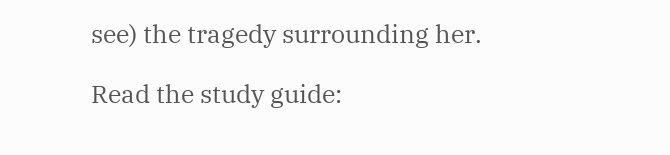see) the tragedy surrounding her.

Read the study guide: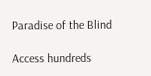Paradise of the Blind

Access hundreds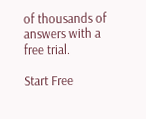of thousands of answers with a free trial.

Start Free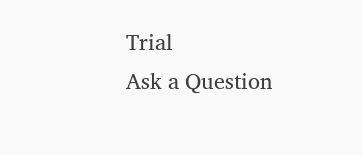Trial
Ask a Question